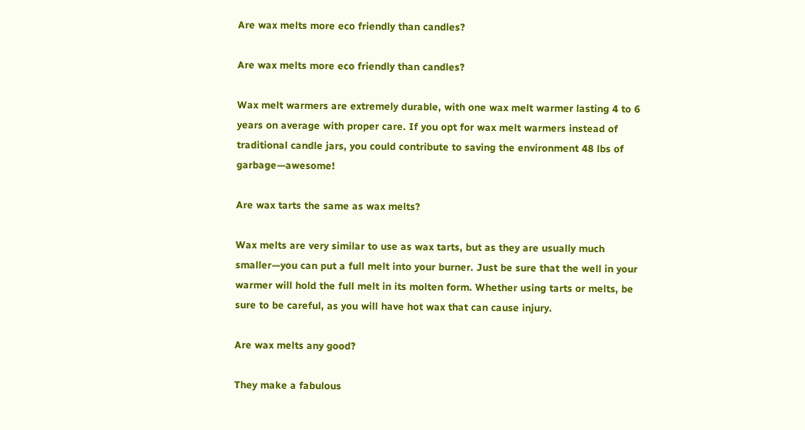Are wax melts more eco friendly than candles?

Are wax melts more eco friendly than candles?

Wax melt warmers are extremely durable, with one wax melt warmer lasting 4 to 6 years on average with proper care. If you opt for wax melt warmers instead of traditional candle jars, you could contribute to saving the environment 48 lbs of garbage—awesome!

Are wax tarts the same as wax melts?

Wax melts are very similar to use as wax tarts, but as they are usually much smaller—you can put a full melt into your burner. Just be sure that the well in your warmer will hold the full melt in its molten form. Whether using tarts or melts, be sure to be careful, as you will have hot wax that can cause injury.

Are wax melts any good?

They make a fabulous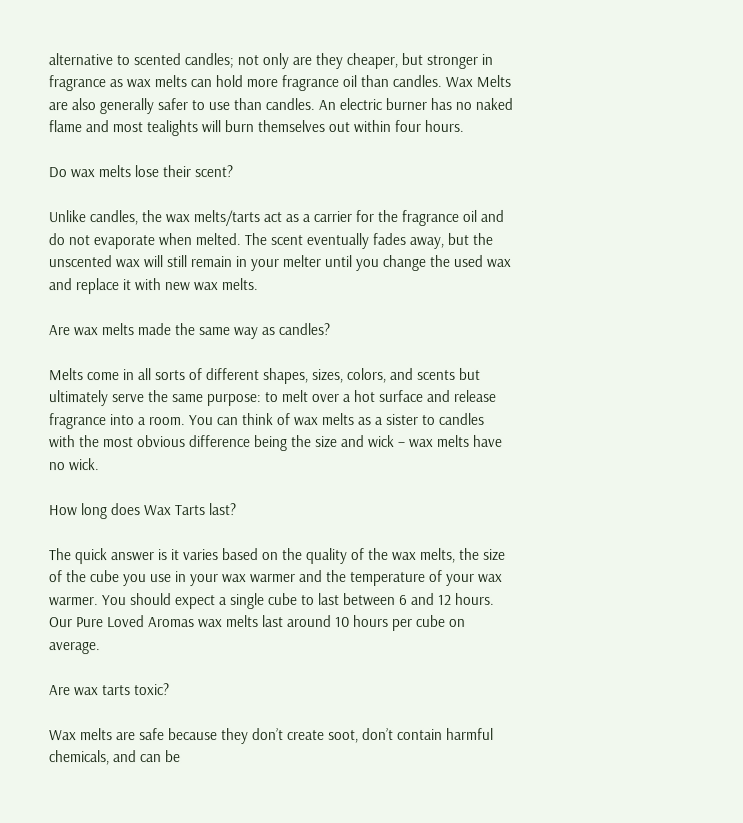alternative to scented candles; not only are they cheaper, but stronger in fragrance as wax melts can hold more fragrance oil than candles. Wax Melts are also generally safer to use than candles. An electric burner has no naked flame and most tealights will burn themselves out within four hours.

Do wax melts lose their scent?

Unlike candles, the wax melts/tarts act as a carrier for the fragrance oil and do not evaporate when melted. The scent eventually fades away, but the unscented wax will still remain in your melter until you change the used wax and replace it with new wax melts.

Are wax melts made the same way as candles?

Melts come in all sorts of different shapes, sizes, colors, and scents but ultimately serve the same purpose: to melt over a hot surface and release fragrance into a room. You can think of wax melts as a sister to candles with the most obvious difference being the size and wick – wax melts have no wick.

How long does Wax Tarts last?

The quick answer is it varies based on the quality of the wax melts, the size of the cube you use in your wax warmer and the temperature of your wax warmer. You should expect a single cube to last between 6 and 12 hours. Our Pure Loved Aromas wax melts last around 10 hours per cube on average.

Are wax tarts toxic?

Wax melts are safe because they don’t create soot, don’t contain harmful chemicals, and can be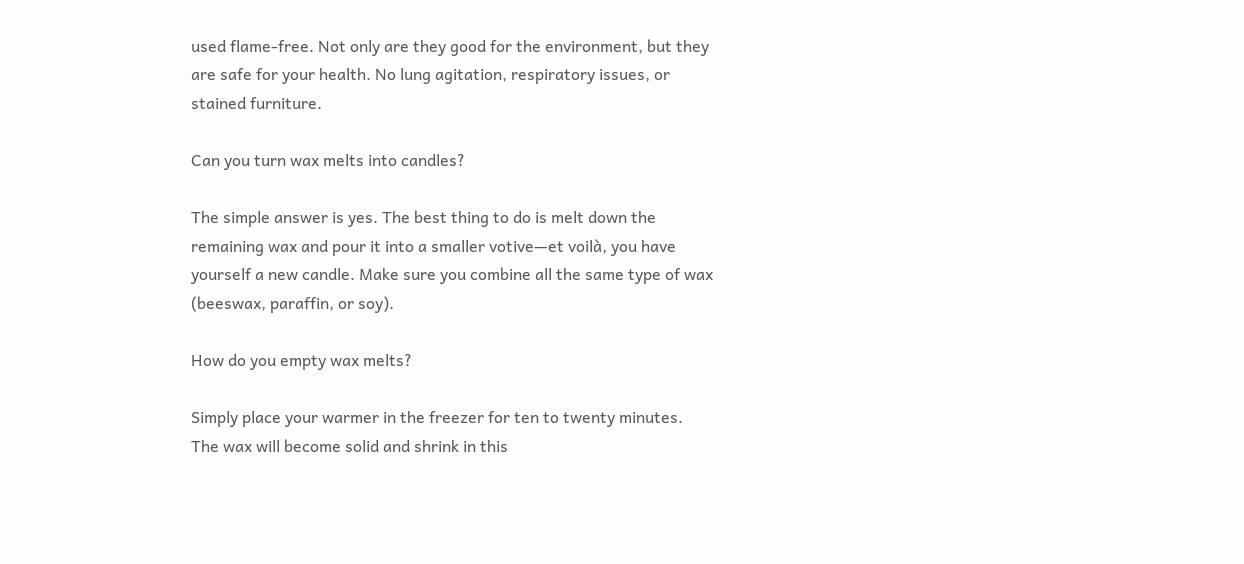used flame-free. Not only are they good for the environment, but they are safe for your health. No lung agitation, respiratory issues, or stained furniture.

Can you turn wax melts into candles?

The simple answer is yes. The best thing to do is melt down the remaining wax and pour it into a smaller votive—et voilà, you have yourself a new candle. Make sure you combine all the same type of wax (beeswax, paraffin, or soy).

How do you empty wax melts?

Simply place your warmer in the freezer for ten to twenty minutes. The wax will become solid and shrink in this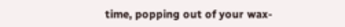time, popping out of your wax-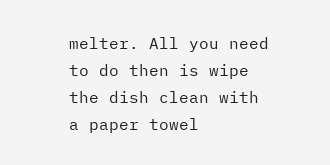melter. All you need to do then is wipe the dish clean with a paper towel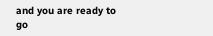and you are ready to go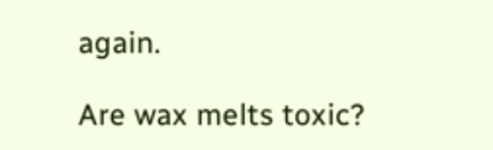again.

Are wax melts toxic?